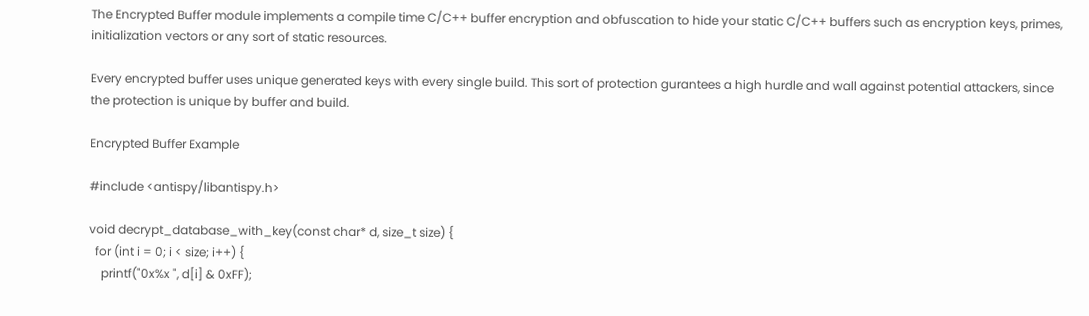The Encrypted Buffer module implements a compile time C/C++ buffer encryption and obfuscation to hide your static C/C++ buffers such as encryption keys, primes, initialization vectors or any sort of static resources.

Every encrypted buffer uses unique generated keys with every single build. This sort of protection gurantees a high hurdle and wall against potential attackers, since the protection is unique by buffer and build.

Encrypted Buffer Example

#include <antispy/libantispy.h>

void decrypt_database_with_key(const char* d, size_t size) {
  for (int i = 0; i < size; i++) {
    printf("0x%x ", d[i] & 0xFF);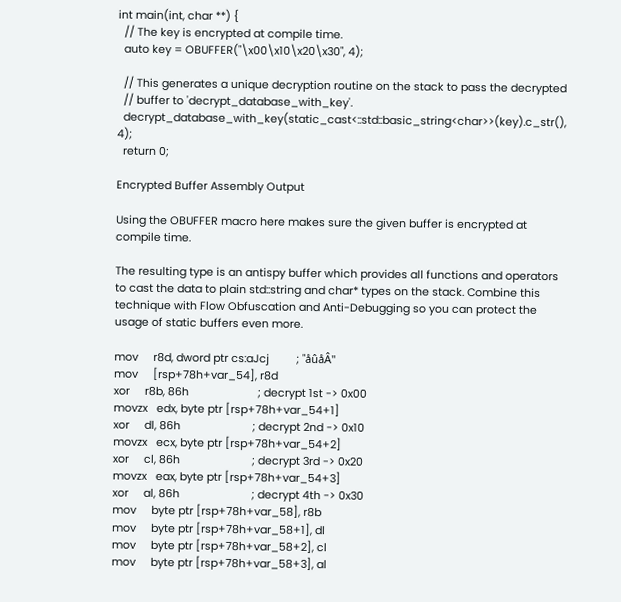int main(int, char **) {
  // The key is encrypted at compile time.
  auto key = OBUFFER("\x00\x10\x20\x30", 4);

  // This generates a unique decryption routine on the stack to pass the decrypted
  // buffer to 'decrypt_database_with_key'.
  decrypt_database_with_key(static_cast<::std::basic_string<char>>(key).c_str(), 4);
  return 0;

Encrypted Buffer Assembly Output

Using the OBUFFER macro here makes sure the given buffer is encrypted at compile time.

The resulting type is an antispy buffer which provides all functions and operators to cast the data to plain std::string and char* types on the stack. Combine this technique with Flow Obfuscation and Anti-Debugging so you can protect the usage of static buffers even more.

mov     r8d, dword ptr cs:aJcj         ; "åûåÂ"
mov     [rsp+78h+var_54], r8d
xor     r8b, 86h                       ; decrypt 1st -> 0x00
movzx   edx, byte ptr [rsp+78h+var_54+1]
xor     dl, 86h                        ; decrypt 2nd -> 0x10
movzx   ecx, byte ptr [rsp+78h+var_54+2]
xor     cl, 86h                        ; decrypt 3rd -> 0x20
movzx   eax, byte ptr [rsp+78h+var_54+3]
xor     al, 86h                        ; decrypt 4th -> 0x30
mov     byte ptr [rsp+78h+var_58], r8b
mov     byte ptr [rsp+78h+var_58+1], dl
mov     byte ptr [rsp+78h+var_58+2], cl
mov     byte ptr [rsp+78h+var_58+3], al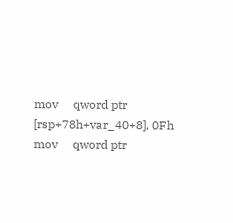mov     qword ptr [rsp+78h+var_40+8], 0Fh
mov     qword ptr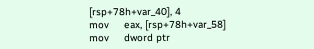[rsp+78h+var_40], 4
mov     eax, [rsp+78h+var_58]
mov     dword ptr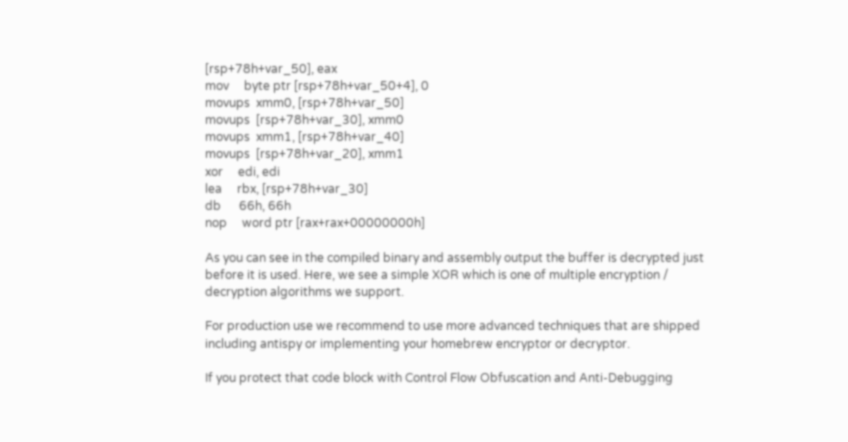[rsp+78h+var_50], eax
mov     byte ptr [rsp+78h+var_50+4], 0
movups  xmm0, [rsp+78h+var_50]
movups  [rsp+78h+var_30], xmm0
movups  xmm1, [rsp+78h+var_40]
movups  [rsp+78h+var_20], xmm1
xor     edi, edi
lea     rbx, [rsp+78h+var_30]
db      66h, 66h
nop     word ptr [rax+rax+00000000h]

As you can see in the compiled binary and assembly output the buffer is decrypted just before it is used. Here, we see a simple XOR which is one of multiple encryption / decryption algorithms we support.

For production use we recommend to use more advanced techniques that are shipped including antispy or implementing your homebrew encryptor or decryptor.

If you protect that code block with Control Flow Obfuscation and Anti-Debugging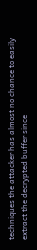techniques the attacker has almost no chance to easily extract the decrypted buffer since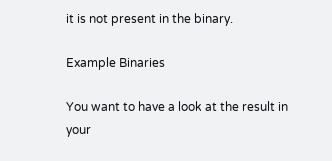it is not present in the binary.

Example Binaries

You want to have a look at the result in your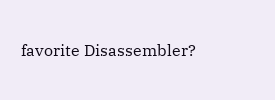favorite Disassembler?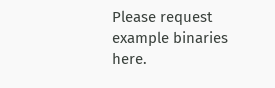Please request example binaries here.